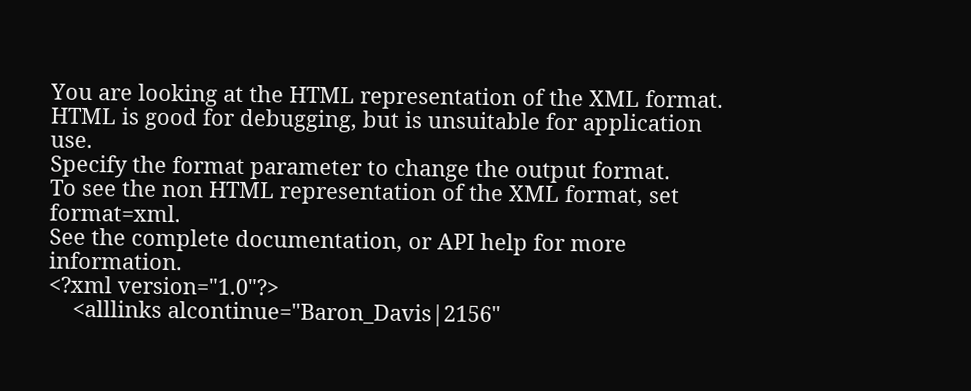You are looking at the HTML representation of the XML format.
HTML is good for debugging, but is unsuitable for application use.
Specify the format parameter to change the output format.
To see the non HTML representation of the XML format, set format=xml.
See the complete documentation, or API help for more information.
<?xml version="1.0"?>
    <alllinks alcontinue="Baron_Davis|2156"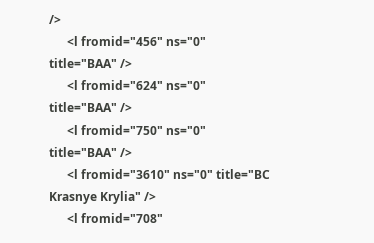/>
      <l fromid="456" ns="0" title="BAA" />
      <l fromid="624" ns="0" title="BAA" />
      <l fromid="750" ns="0" title="BAA" />
      <l fromid="3610" ns="0" title="BC Krasnye Krylia" />
      <l fromid="708"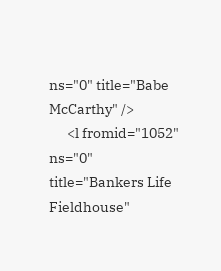ns="0" title="Babe McCarthy" />
      <l fromid="1052" ns="0" title="Bankers Life Fieldhouse"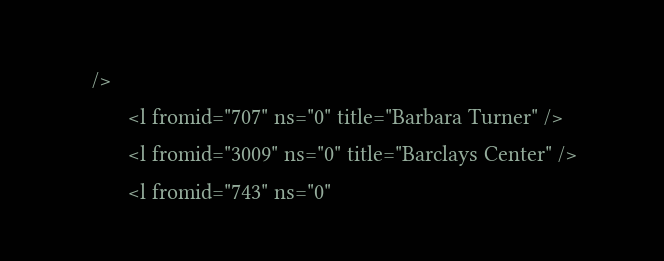/>
      <l fromid="707" ns="0" title="Barbara Turner" />
      <l fromid="3009" ns="0" title="Barclays Center" />
      <l fromid="743" ns="0"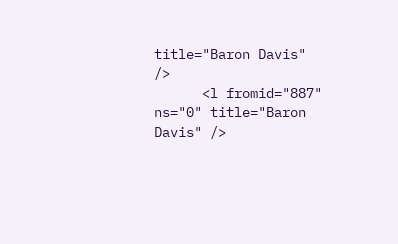title="Baron Davis" />
      <l fromid="887" ns="0" title="Baron Davis" />